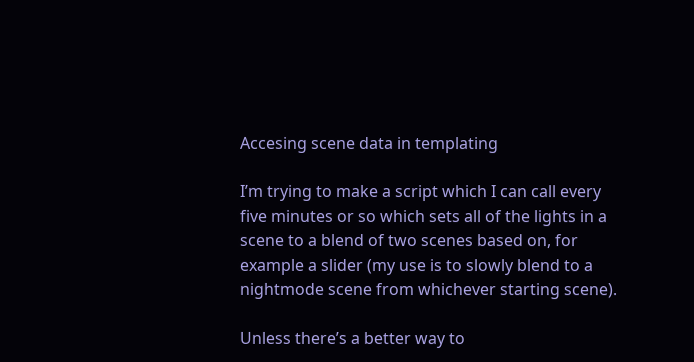Accesing scene data in templating

I’m trying to make a script which I can call every five minutes or so which sets all of the lights in a scene to a blend of two scenes based on, for example a slider (my use is to slowly blend to a nightmode scene from whichever starting scene).

Unless there’s a better way to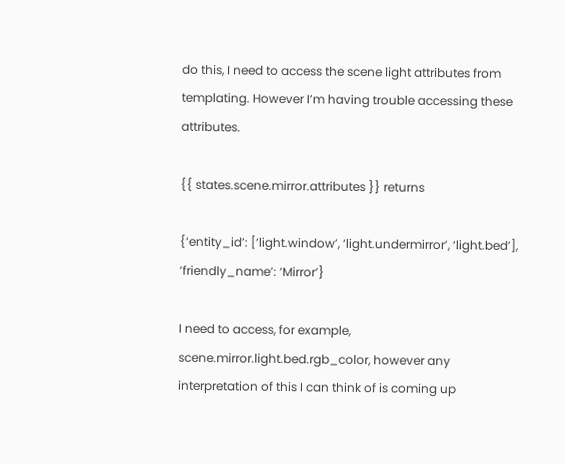do this, I need to access the scene light attributes from templating. However I’m having trouble accessing these attributes.

{{ states.scene.mirror.attributes }} returns

{‘entity_id’: [‘light.window’, ‘light.undermirror’, ‘light.bed’], ‘friendly_name’: ‘Mirror’}

I need to access, for example, scene.mirror.light.bed.rgb_color, however any interpretation of this I can think of is coming up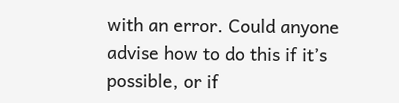with an error. Could anyone advise how to do this if it’s possible, or if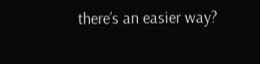there’s an easier way?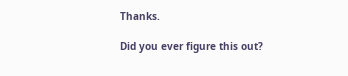Thanks.

Did you ever figure this out?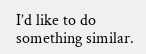I’d like to do something similar.